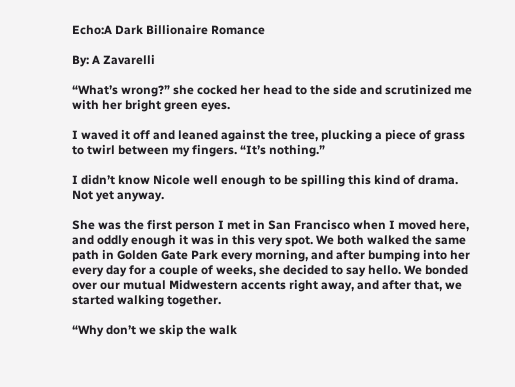Echo:A Dark Billionaire Romance

By: A Zavarelli

“What’s wrong?” she cocked her head to the side and scrutinized me with her bright green eyes.

I waved it off and leaned against the tree, plucking a piece of grass to twirl between my fingers. “It’s nothing.”

I didn’t know Nicole well enough to be spilling this kind of drama. Not yet anyway.

She was the first person I met in San Francisco when I moved here, and oddly enough it was in this very spot. We both walked the same path in Golden Gate Park every morning, and after bumping into her every day for a couple of weeks, she decided to say hello. We bonded over our mutual Midwestern accents right away, and after that, we started walking together.

“Why don’t we skip the walk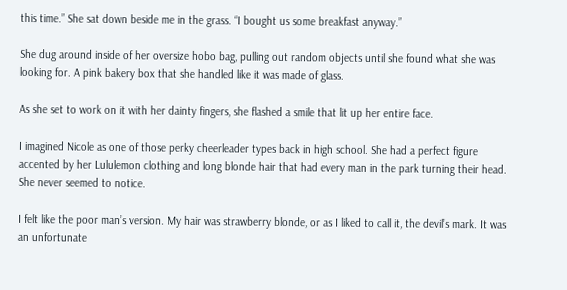this time.” She sat down beside me in the grass. “I bought us some breakfast anyway.”

She dug around inside of her oversize hobo bag, pulling out random objects until she found what she was looking for. A pink bakery box that she handled like it was made of glass.

As she set to work on it with her dainty fingers, she flashed a smile that lit up her entire face.

I imagined Nicole as one of those perky cheerleader types back in high school. She had a perfect figure accented by her Lululemon clothing and long blonde hair that had every man in the park turning their head. She never seemed to notice.

I felt like the poor man’s version. My hair was strawberry blonde, or as I liked to call it, the devil’s mark. It was an unfortunate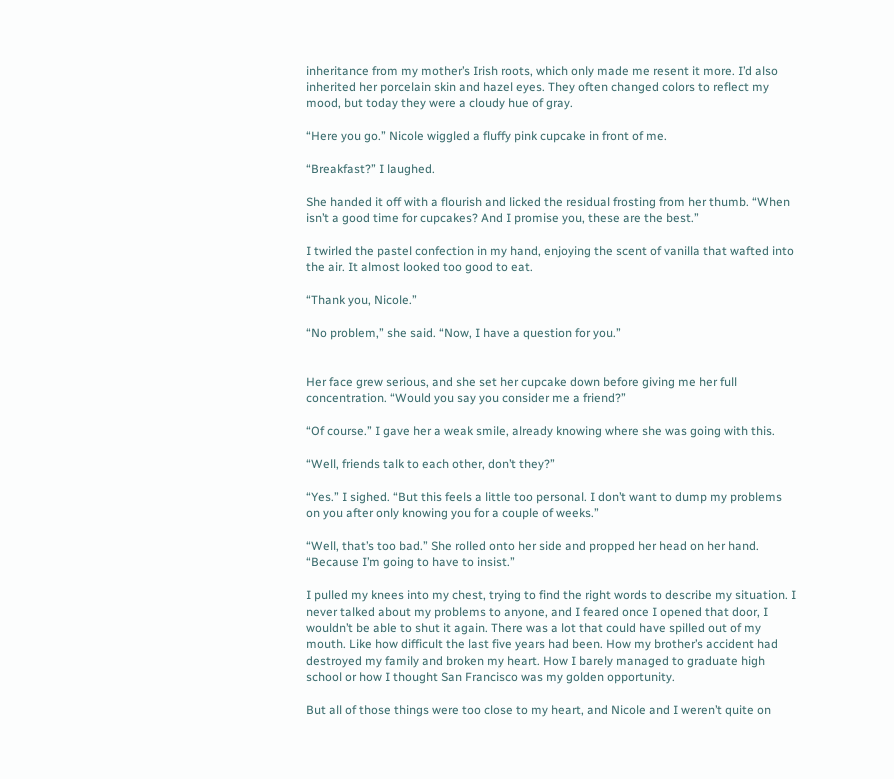inheritance from my mother’s Irish roots, which only made me resent it more. I’d also inherited her porcelain skin and hazel eyes. They often changed colors to reflect my mood, but today they were a cloudy hue of gray.

“Here you go.” Nicole wiggled a fluffy pink cupcake in front of me.

“Breakfast?” I laughed.

She handed it off with a flourish and licked the residual frosting from her thumb. “When isn’t a good time for cupcakes? And I promise you, these are the best.”

I twirled the pastel confection in my hand, enjoying the scent of vanilla that wafted into the air. It almost looked too good to eat.

“Thank you, Nicole.”

“No problem,” she said. “Now, I have a question for you.”


Her face grew serious, and she set her cupcake down before giving me her full concentration. “Would you say you consider me a friend?”

“Of course.” I gave her a weak smile, already knowing where she was going with this.

“Well, friends talk to each other, don’t they?”

“Yes.” I sighed. “But this feels a little too personal. I don’t want to dump my problems on you after only knowing you for a couple of weeks.”

“Well, that’s too bad.” She rolled onto her side and propped her head on her hand. “Because I’m going to have to insist.”

I pulled my knees into my chest, trying to find the right words to describe my situation. I never talked about my problems to anyone, and I feared once I opened that door, I wouldn’t be able to shut it again. There was a lot that could have spilled out of my mouth. Like how difficult the last five years had been. How my brother’s accident had destroyed my family and broken my heart. How I barely managed to graduate high school or how I thought San Francisco was my golden opportunity.

But all of those things were too close to my heart, and Nicole and I weren’t quite on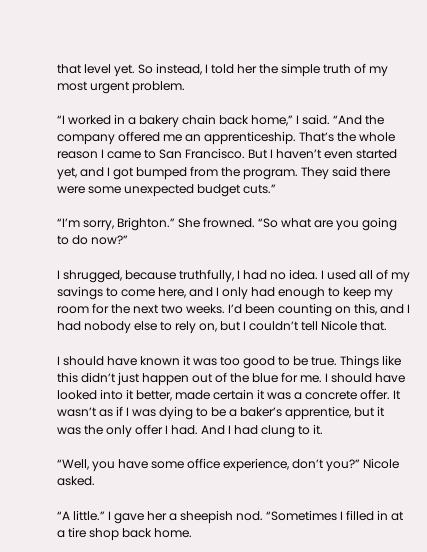that level yet. So instead, I told her the simple truth of my most urgent problem.

“I worked in a bakery chain back home,” I said. “And the company offered me an apprenticeship. That’s the whole reason I came to San Francisco. But I haven’t even started yet, and I got bumped from the program. They said there were some unexpected budget cuts.”

“I’m sorry, Brighton.” She frowned. “So what are you going to do now?”

I shrugged, because truthfully, I had no idea. I used all of my savings to come here, and I only had enough to keep my room for the next two weeks. I’d been counting on this, and I had nobody else to rely on, but I couldn’t tell Nicole that.

I should have known it was too good to be true. Things like this didn’t just happen out of the blue for me. I should have looked into it better, made certain it was a concrete offer. It wasn’t as if I was dying to be a baker’s apprentice, but it was the only offer I had. And I had clung to it.

“Well, you have some office experience, don’t you?” Nicole asked.

“A little.” I gave her a sheepish nod. “Sometimes I filled in at a tire shop back home.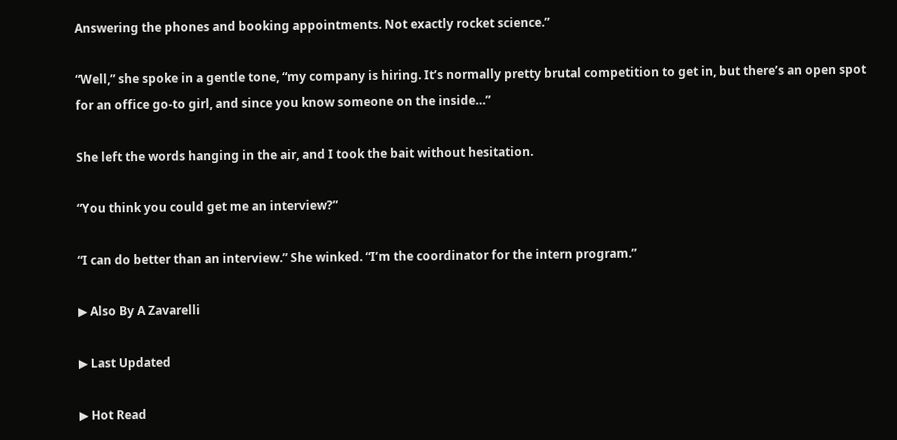Answering the phones and booking appointments. Not exactly rocket science.”

“Well,” she spoke in a gentle tone, “my company is hiring. It’s normally pretty brutal competition to get in, but there’s an open spot for an office go-to girl, and since you know someone on the inside…”

She left the words hanging in the air, and I took the bait without hesitation.

“You think you could get me an interview?”

“I can do better than an interview.” She winked. “I’m the coordinator for the intern program.”

▶ Also By A Zavarelli

▶ Last Updated

▶ Hot Read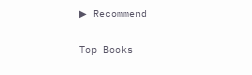▶ Recommend

Top Books